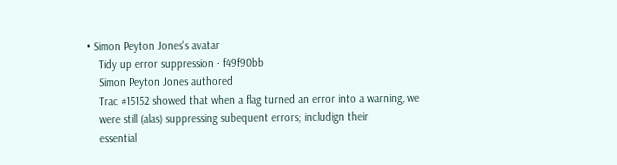• Simon Peyton Jones's avatar
    Tidy up error suppression · f49f90bb
    Simon Peyton Jones authored
    Trac #15152 showed that when a flag turned an error into a warning, we
    were still (alas) suppressing subequent errors; includign their
    essential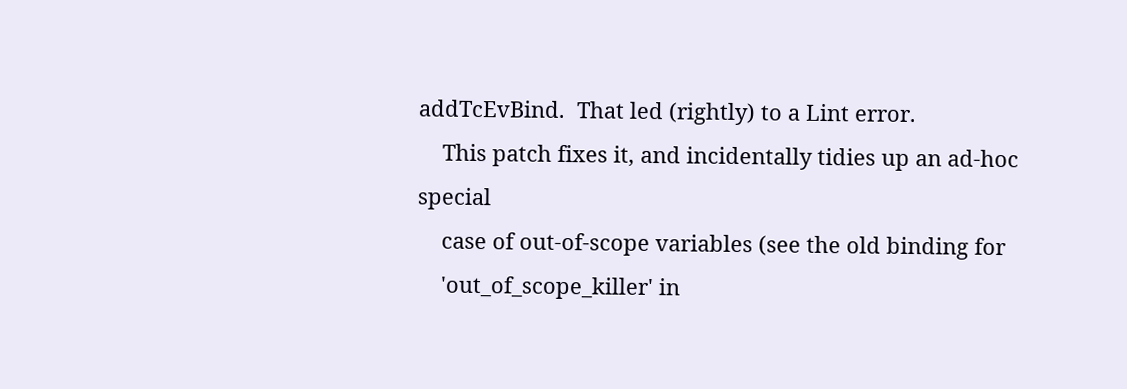addTcEvBind.  That led (rightly) to a Lint error.
    This patch fixes it, and incidentally tidies up an ad-hoc special
    case of out-of-scope variables (see the old binding for
    'out_of_scope_killer' in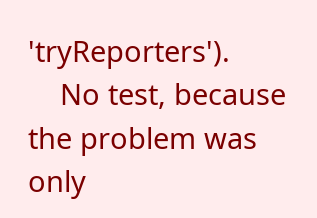'tryReporters').
    No test, because the problem was only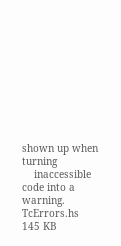shown up when turning
    inaccessible code into a warning.
TcErrors.hs 145 KB